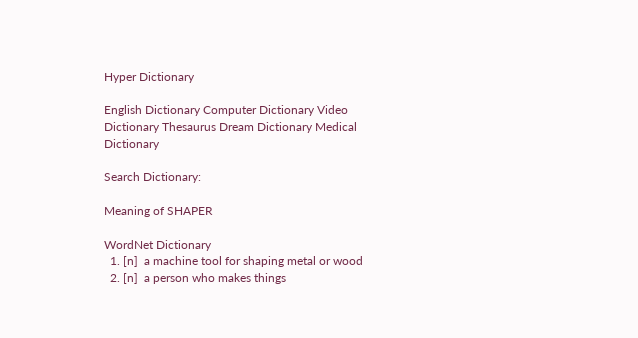Hyper Dictionary

English Dictionary Computer Dictionary Video Dictionary Thesaurus Dream Dictionary Medical Dictionary

Search Dictionary:

Meaning of SHAPER

WordNet Dictionary
  1. [n]  a machine tool for shaping metal or wood
  2. [n]  a person who makes things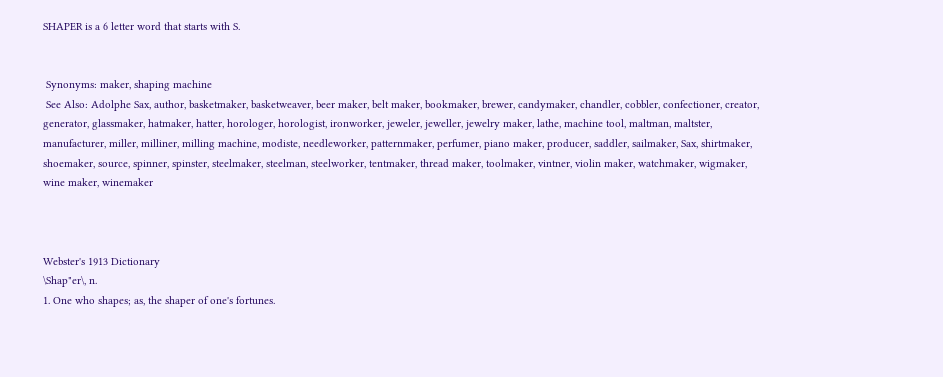SHAPER is a 6 letter word that starts with S.


 Synonyms: maker, shaping machine
 See Also: Adolphe Sax, author, basketmaker, basketweaver, beer maker, belt maker, bookmaker, brewer, candymaker, chandler, cobbler, confectioner, creator, generator, glassmaker, hatmaker, hatter, horologer, horologist, ironworker, jeweler, jeweller, jewelry maker, lathe, machine tool, maltman, maltster, manufacturer, miller, milliner, milling machine, modiste, needleworker, patternmaker, perfumer, piano maker, producer, saddler, sailmaker, Sax, shirtmaker, shoemaker, source, spinner, spinster, steelmaker, steelman, steelworker, tentmaker, thread maker, toolmaker, vintner, violin maker, watchmaker, wigmaker, wine maker, winemaker



Webster's 1913 Dictionary
\Shap"er\, n.
1. One who shapes; as, the shaper of one's fortunes.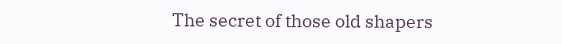The secret of those old shapers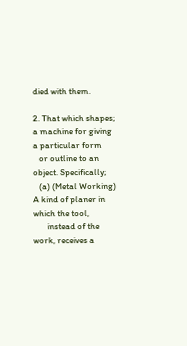died with them.

2. That which shapes; a machine for giving a particular form
   or outline to an object. Specifically;
   (a) (Metal Working) A kind of planer in which the tool,
       instead of the work, receives a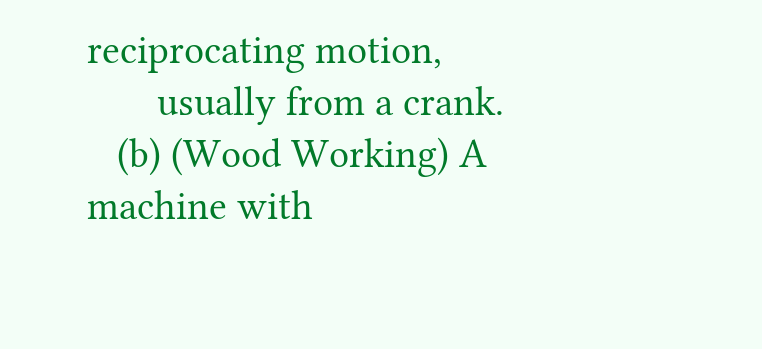reciprocating motion,
       usually from a crank.
   (b) (Wood Working) A machine with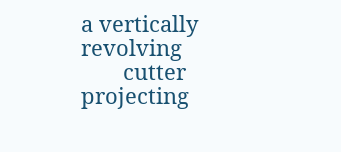a vertically revolving
       cutter projecting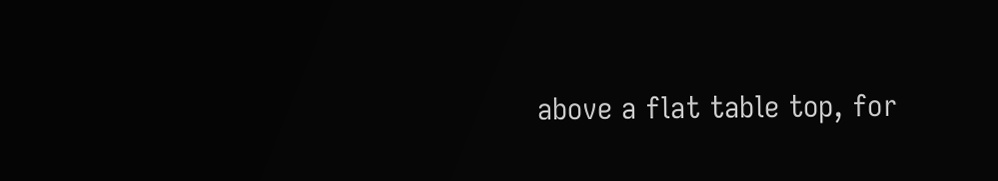above a flat table top, for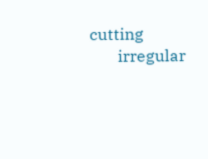cutting
       irregular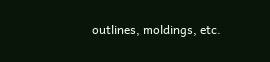outlines, moldings, etc.